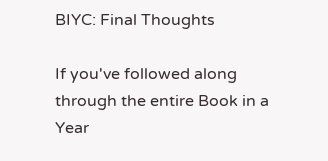BIYC: Final Thoughts

If you've followed along through the entire Book in a Year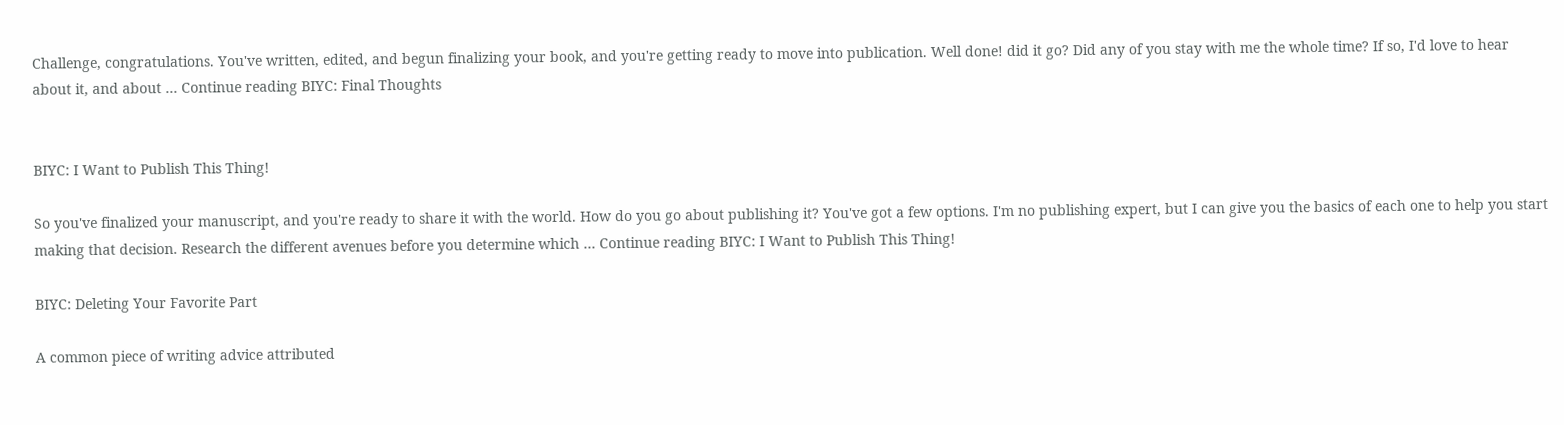Challenge, congratulations. You've written, edited, and begun finalizing your book, and you're getting ready to move into publication. Well done! did it go? Did any of you stay with me the whole time? If so, I'd love to hear about it, and about … Continue reading BIYC: Final Thoughts


BIYC: I Want to Publish This Thing!

So you've finalized your manuscript, and you're ready to share it with the world. How do you go about publishing it? You've got a few options. I'm no publishing expert, but I can give you the basics of each one to help you start making that decision. Research the different avenues before you determine which … Continue reading BIYC: I Want to Publish This Thing!

BIYC: Deleting Your Favorite Part

A common piece of writing advice attributed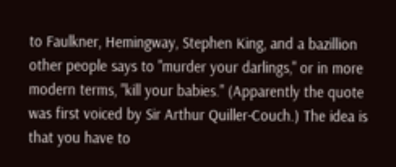to Faulkner, Hemingway, Stephen King, and a bazillion other people says to "murder your darlings," or in more modern terms, "kill your babies." (Apparently the quote was first voiced by Sir Arthur Quiller-Couch.) The idea is that you have to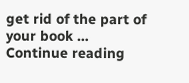get rid of the part of your book … Continue reading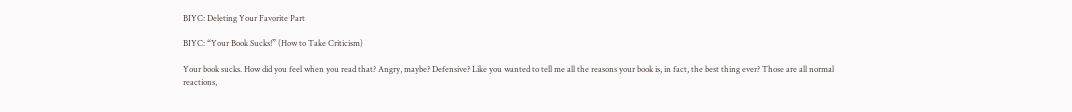BIYC: Deleting Your Favorite Part

BIYC: “Your Book Sucks!” (How to Take Criticism)

Your book sucks. How did you feel when you read that? Angry, maybe? Defensive? Like you wanted to tell me all the reasons your book is, in fact, the best thing ever? Those are all normal reactions,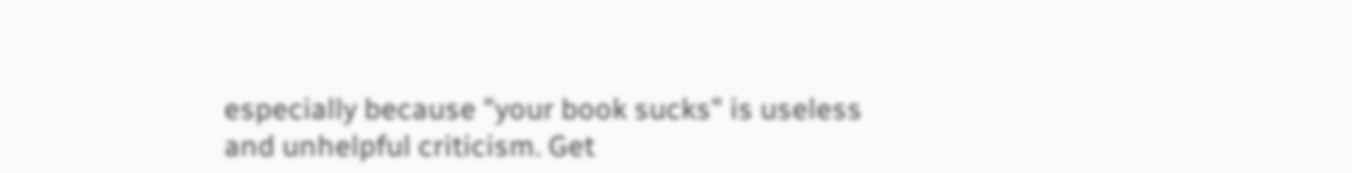especially because "your book sucks" is useless and unhelpful criticism. Get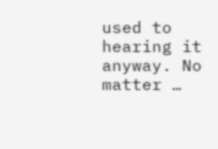used to hearing it anyway. No matter …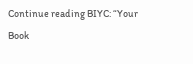Continue reading BIYC: “Your Book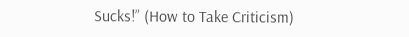Sucks!” (How to Take Criticism)